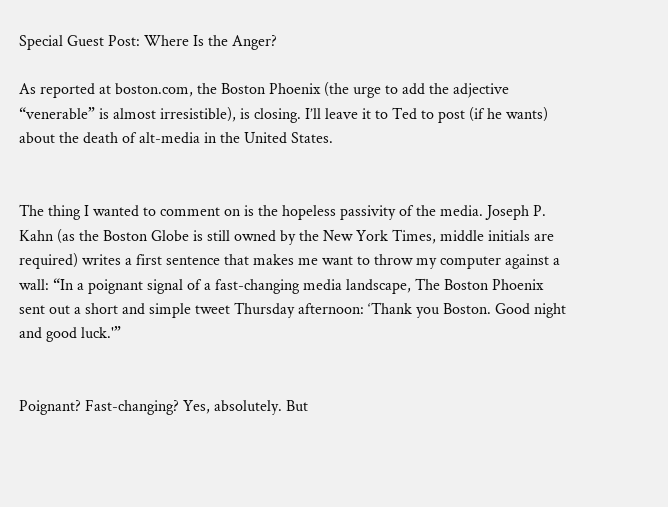Special Guest Post: Where Is the Anger?

As reported at boston.com, the Boston Phoenix (the urge to add the adjective “venerable” is almost irresistible), is closing. I’ll leave it to Ted to post (if he wants) about the death of alt-media in the United States.


The thing I wanted to comment on is the hopeless passivity of the media. Joseph P. Kahn (as the Boston Globe is still owned by the New York Times, middle initials are required) writes a first sentence that makes me want to throw my computer against a wall: “In a poignant signal of a fast-changing media landscape, The Boston Phoenix sent out a short and simple tweet Thursday afternoon: ‘Thank you Boston. Good night and good luck.'”


Poignant? Fast-changing? Yes, absolutely. But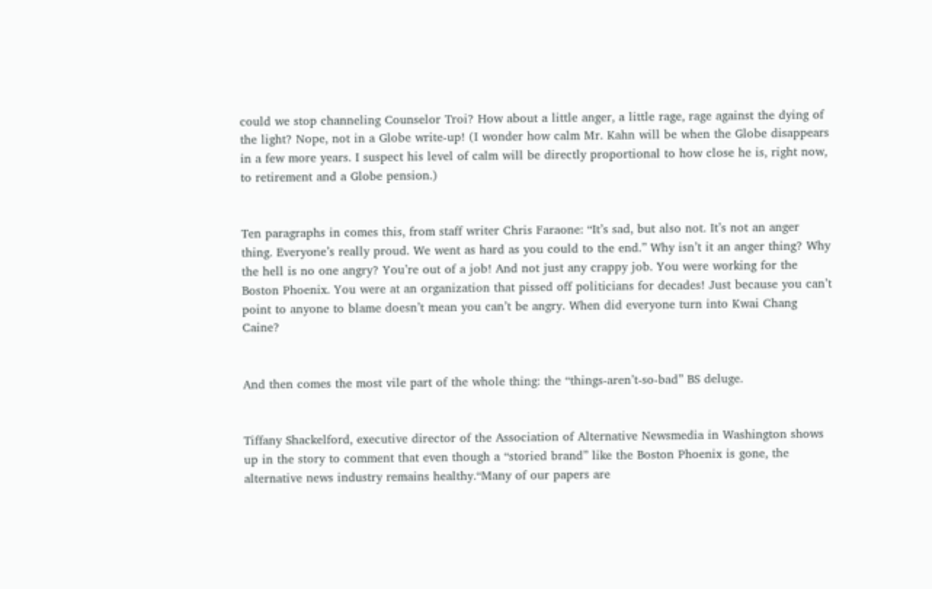could we stop channeling Counselor Troi? How about a little anger, a little rage, rage against the dying of the light? Nope, not in a Globe write-up! (I wonder how calm Mr. Kahn will be when the Globe disappears in a few more years. I suspect his level of calm will be directly proportional to how close he is, right now, to retirement and a Globe pension.)


Ten paragraphs in comes this, from staff writer Chris Faraone: “It’s sad, but also not. It’s not an anger thing. Everyone’s really proud. We went as hard as you could to the end.” Why isn’t it an anger thing? Why the hell is no one angry? You’re out of a job! And not just any crappy job. You were working for the Boston Phoenix. You were at an organization that pissed off politicians for decades! Just because you can’t point to anyone to blame doesn’t mean you can’t be angry. When did everyone turn into Kwai Chang Caine?


And then comes the most vile part of the whole thing: the “things-aren’t-so-bad” BS deluge.


Tiffany Shackelford, executive director of the Association of Alternative Newsmedia in Washington shows up in the story to comment that even though a “storied brand” like the Boston Phoenix is gone, the alternative news industry remains healthy.“Many of our papers are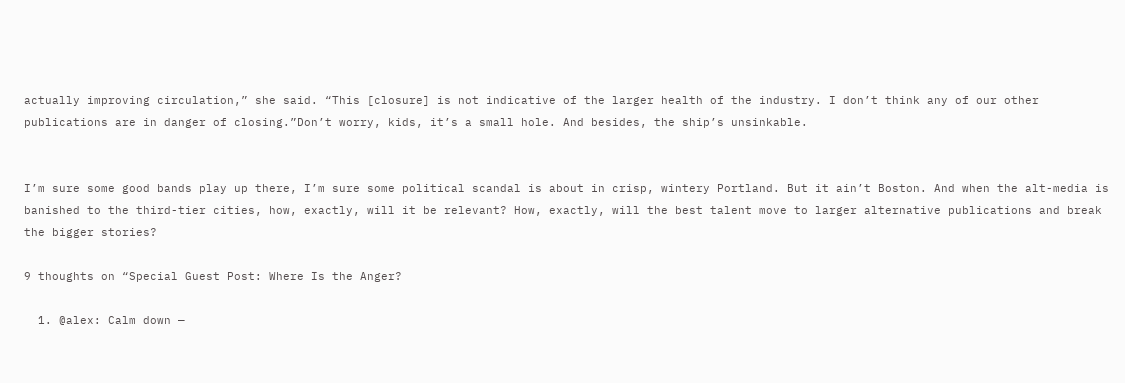actually improving circulation,” she said. “This [closure] is not indicative of the larger health of the industry. I don’t think any of our other publications are in danger of closing.”Don’t worry, kids, it’s a small hole. And besides, the ship’s unsinkable.


I’m sure some good bands play up there, I’m sure some political scandal is about in crisp, wintery Portland. But it ain’t Boston. And when the alt-media is banished to the third-tier cities, how, exactly, will it be relevant? How, exactly, will the best talent move to larger alternative publications and break the bigger stories?

9 thoughts on “Special Guest Post: Where Is the Anger?

  1. @alex: Calm down —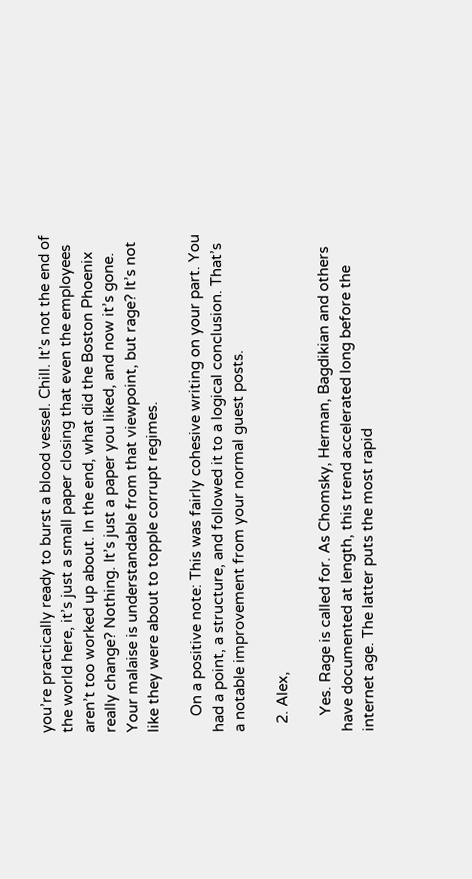you’re practically ready to burst a blood vessel. Chill. It’s not the end of the world here, it’s just a small paper closing that even the employees aren’t too worked up about. In the end, what did the Boston Phoenix really change? Nothing. It’s just a paper you liked, and now it’s gone. Your malaise is understandable from that viewpoint, but rage? It’s not like they were about to topple corrupt regimes.

    On a positive note: This was fairly cohesive writing on your part. You had a point, a structure, and followed it to a logical conclusion. That’s a notable improvement from your normal guest posts.

  2. Alex,

    Yes. Rage is called for. As Chomsky, Herman, Bagdikian and others have documented at length, this trend accelerated long before the internet age. The latter puts the most rapid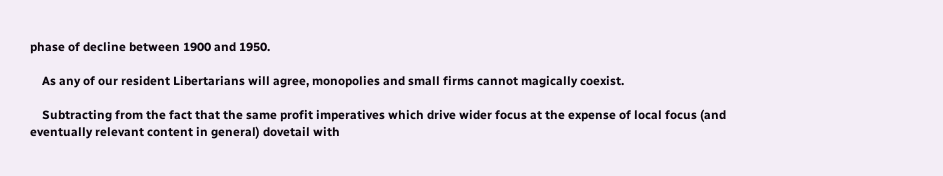phase of decline between 1900 and 1950.

    As any of our resident Libertarians will agree, monopolies and small firms cannot magically coexist.

    Subtracting from the fact that the same profit imperatives which drive wider focus at the expense of local focus (and eventually relevant content in general) dovetail with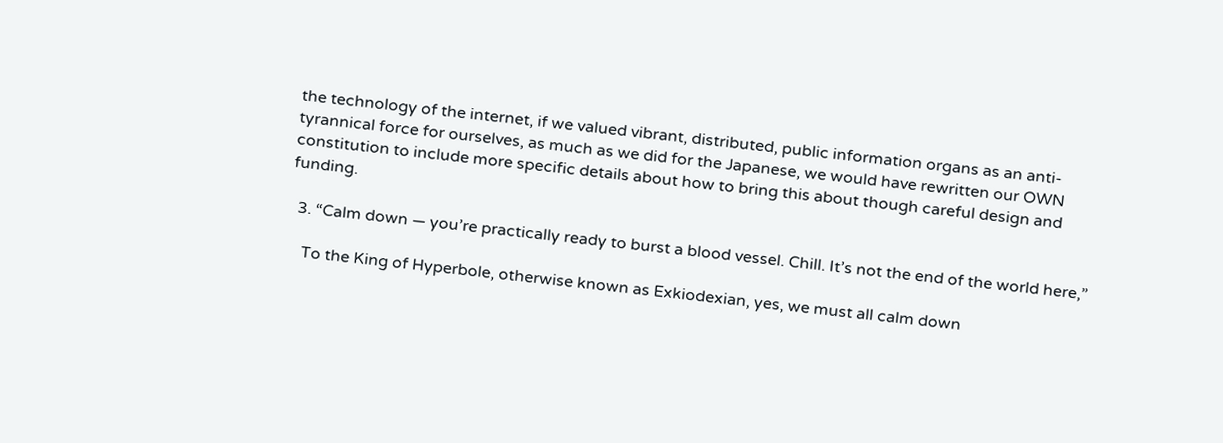the technology of the internet, if we valued vibrant, distributed, public information organs as an anti-tyrannical force for ourselves, as much as we did for the Japanese, we would have rewritten our OWN constitution to include more specific details about how to bring this about though careful design and funding.

  3. “Calm down — you’re practically ready to burst a blood vessel. Chill. It’s not the end of the world here,”

    To the King of Hyperbole, otherwise known as Exkiodexian, yes, we must all calm down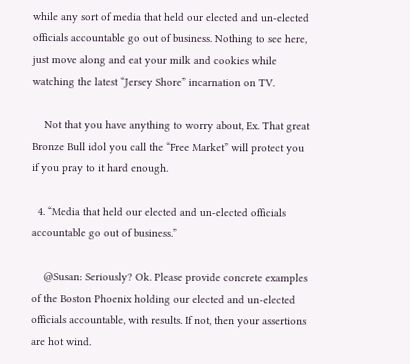while any sort of media that held our elected and un-elected officials accountable go out of business. Nothing to see here, just move along and eat your milk and cookies while watching the latest “Jersey Shore” incarnation on TV.

    Not that you have anything to worry about, Ex. That great Bronze Bull idol you call the “Free Market” will protect you if you pray to it hard enough.

  4. “Media that held our elected and un-elected officials accountable go out of business.”

    @Susan: Seriously? Ok. Please provide concrete examples of the Boston Phoenix holding our elected and un-elected officials accountable, with results. If not, then your assertions are hot wind.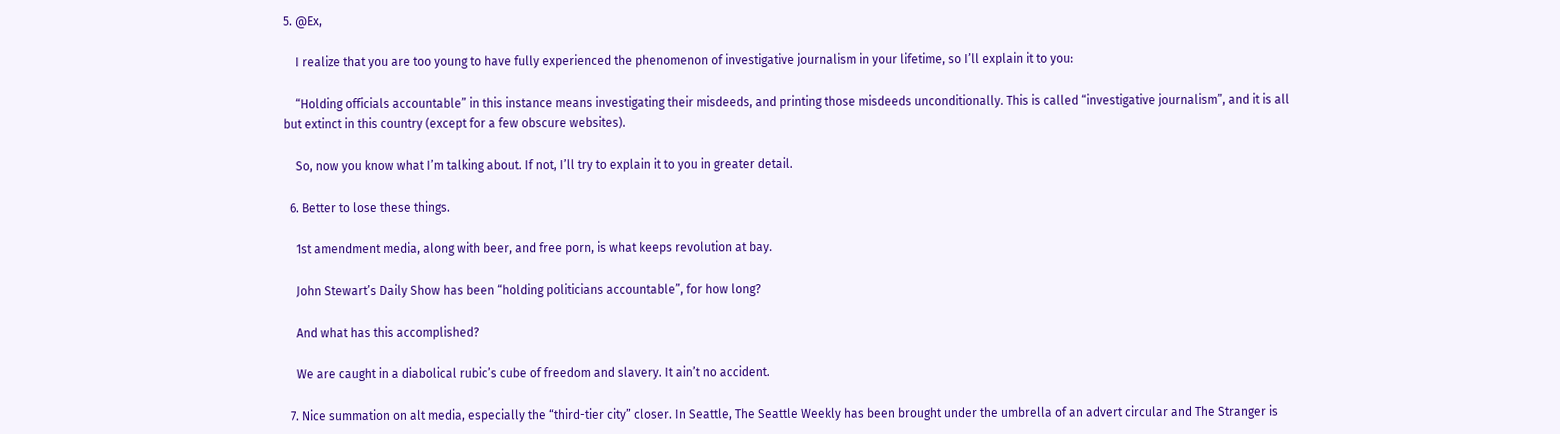5. @Ex,

    I realize that you are too young to have fully experienced the phenomenon of investigative journalism in your lifetime, so I’ll explain it to you:

    “Holding officials accountable” in this instance means investigating their misdeeds, and printing those misdeeds unconditionally. This is called “investigative journalism”, and it is all but extinct in this country (except for a few obscure websites).

    So, now you know what I’m talking about. If not, I’ll try to explain it to you in greater detail.

  6. Better to lose these things.

    1st amendment media, along with beer, and free porn, is what keeps revolution at bay.

    John Stewart’s Daily Show has been “holding politicians accountable”, for how long?

    And what has this accomplished?

    We are caught in a diabolical rubic’s cube of freedom and slavery. It ain’t no accident.

  7. Nice summation on alt media, especially the “third-tier city” closer. In Seattle, The Seattle Weekly has been brought under the umbrella of an advert circular and The Stranger is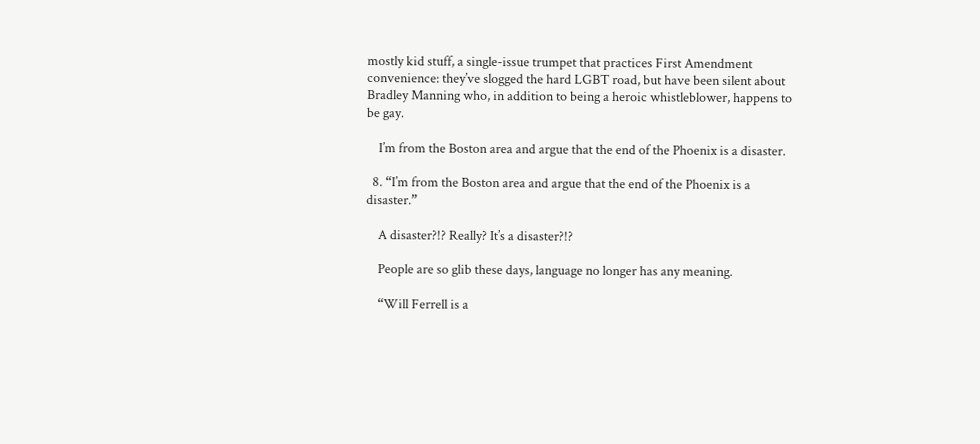mostly kid stuff, a single-issue trumpet that practices First Amendment convenience: they’ve slogged the hard LGBT road, but have been silent about Bradley Manning who, in addition to being a heroic whistleblower, happens to be gay.

    I’m from the Boston area and argue that the end of the Phoenix is a disaster.

  8. “I’m from the Boston area and argue that the end of the Phoenix is a disaster.”

    A disaster?!? Really? It’s a disaster?!?

    People are so glib these days, language no longer has any meaning.

    “Will Ferrell is a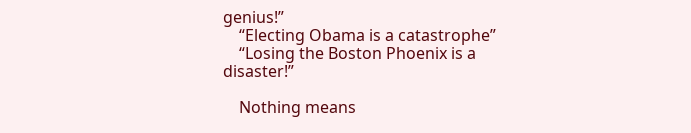genius!”
    “Electing Obama is a catastrophe”
    “Losing the Boston Phoenix is a disaster!”

    Nothing means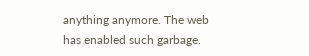anything anymore. The web has enabled such garbage.